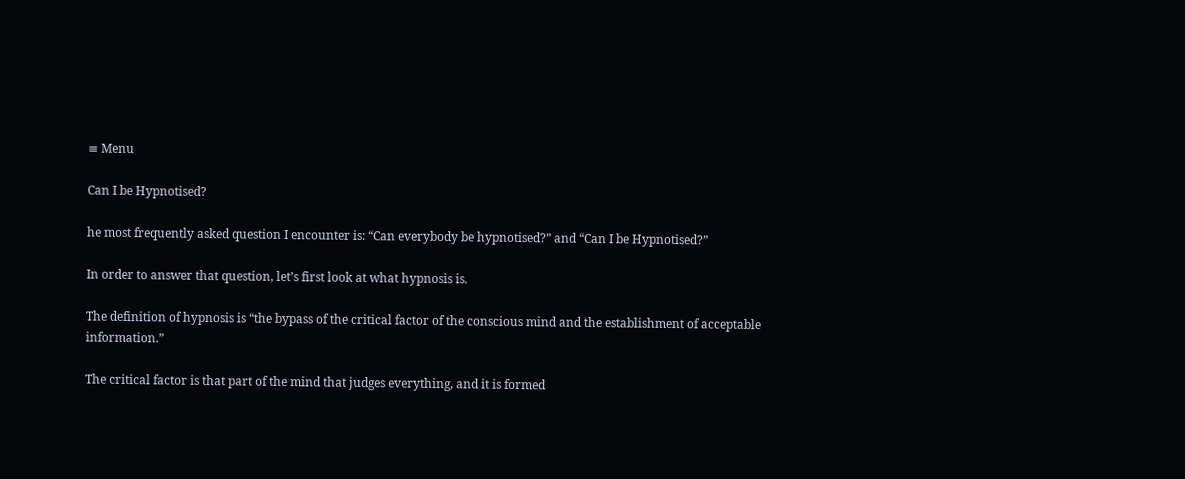≡ Menu

Can I be Hypnotised?

he most frequently asked question I encounter is: “Can everybody be hypnotised?” and “Can I be Hypnotised?”

In order to answer that question, let’s first look at what hypnosis is.

The definition of hypnosis is “the bypass of the critical factor of the conscious mind and the establishment of acceptable information.”

The critical factor is that part of the mind that judges everything, and it is formed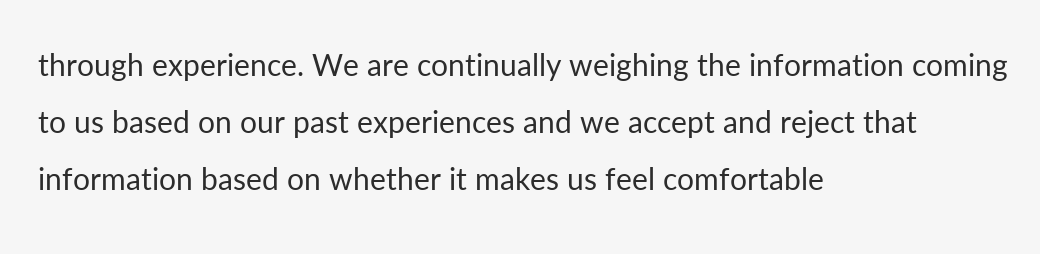through experience. We are continually weighing the information coming to us based on our past experiences and we accept and reject that information based on whether it makes us feel comfortable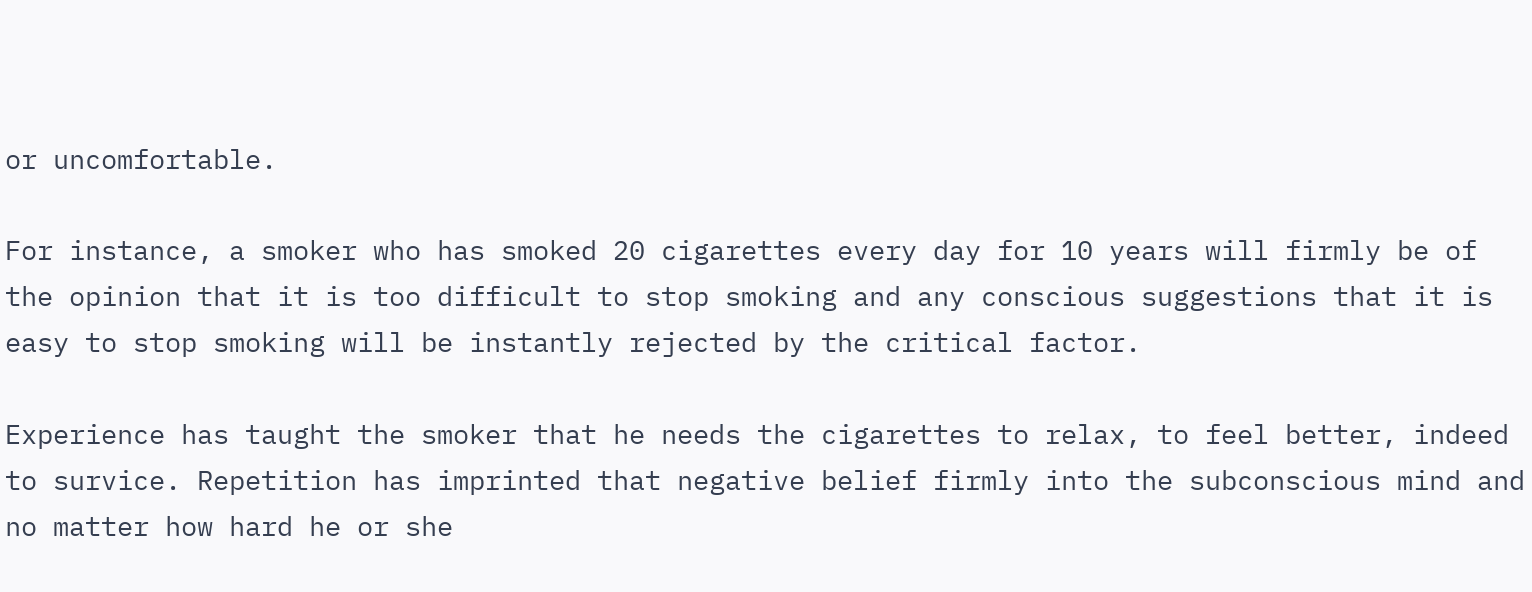or uncomfortable.

For instance, a smoker who has smoked 20 cigarettes every day for 10 years will firmly be of the opinion that it is too difficult to stop smoking and any conscious suggestions that it is easy to stop smoking will be instantly rejected by the critical factor.

Experience has taught the smoker that he needs the cigarettes to relax, to feel better, indeed to survice. Repetition has imprinted that negative belief firmly into the subconscious mind and no matter how hard he or she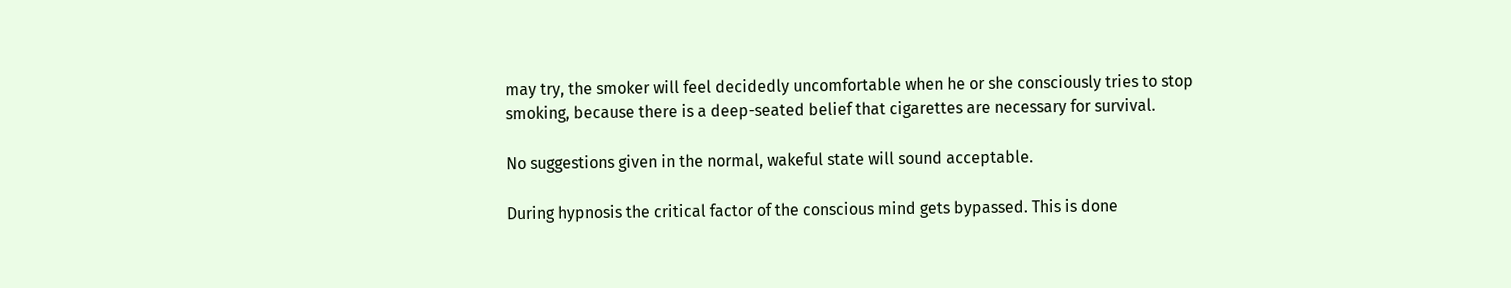may try, the smoker will feel decidedly uncomfortable when he or she consciously tries to stop smoking, because there is a deep-seated belief that cigarettes are necessary for survival.

No suggestions given in the normal, wakeful state will sound acceptable.

During hypnosis the critical factor of the conscious mind gets bypassed. This is done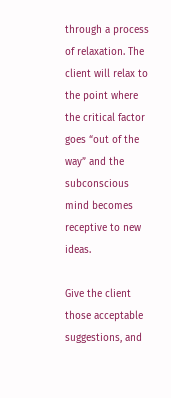through a process of relaxation. The client will relax to the point where the critical factor goes “out of the way” and the subconscious mind becomes receptive to new ideas.

Give the client those acceptable suggestions, and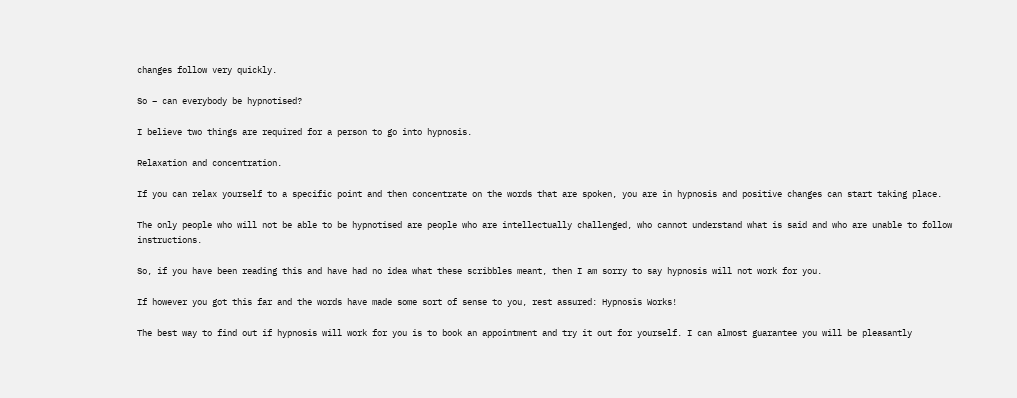changes follow very quickly.

So – can everybody be hypnotised?

I believe two things are required for a person to go into hypnosis.

Relaxation and concentration.

If you can relax yourself to a specific point and then concentrate on the words that are spoken, you are in hypnosis and positive changes can start taking place.

The only people who will not be able to be hypnotised are people who are intellectually challenged, who cannot understand what is said and who are unable to follow instructions.

So, if you have been reading this and have had no idea what these scribbles meant, then I am sorry to say hypnosis will not work for you.

If however you got this far and the words have made some sort of sense to you, rest assured: Hypnosis Works!

The best way to find out if hypnosis will work for you is to book an appointment and try it out for yourself. I can almost guarantee you will be pleasantly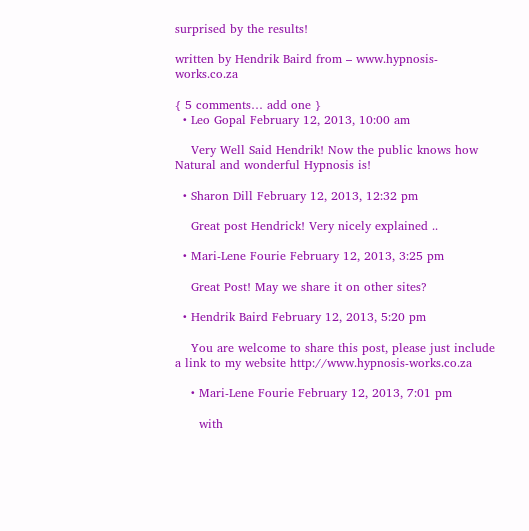surprised by the results!

written by Hendrik Baird from – www.hypnosis-works.co.za

{ 5 comments… add one }
  • Leo Gopal February 12, 2013, 10:00 am

    Very Well Said Hendrik! Now the public knows how Natural and wonderful Hypnosis is!

  • Sharon Dill February 12, 2013, 12:32 pm

    Great post Hendrick! Very nicely explained ..

  • Mari-Lene Fourie February 12, 2013, 3:25 pm

    Great Post! May we share it on other sites?

  • Hendrik Baird February 12, 2013, 5:20 pm

    You are welcome to share this post, please just include a link to my website http://www.hypnosis-works.co.za

    • Mari-Lene Fourie February 12, 2013, 7:01 pm

      with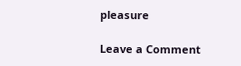pleasure

Leave a Comment